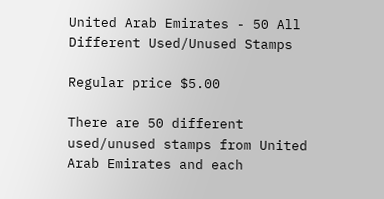United Arab Emirates - 50 All Different Used/Unused Stamps

Regular price $5.00

There are 50 different used/unused stamps from United Arab Emirates and each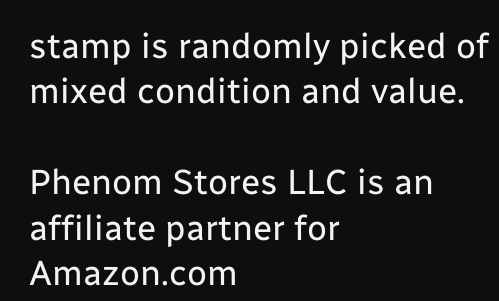stamp is randomly picked of mixed condition and value.

Phenom Stores LLC is an affiliate partner for Amazon.com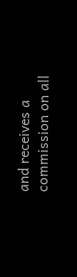and receives a commission on all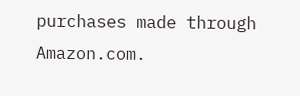purchases made through Amazon.com.